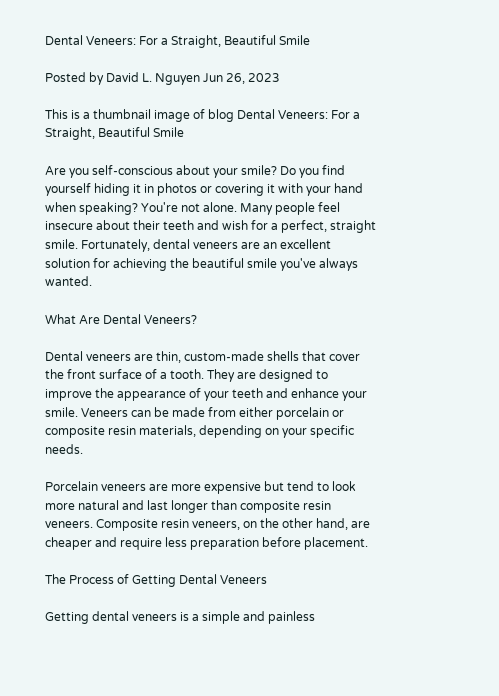Dental Veneers: For a Straight, Beautiful Smile

Posted by David L. Nguyen Jun 26, 2023

This is a thumbnail image of blog Dental Veneers: For a Straight, Beautiful Smile

Are you self-conscious about your smile? Do you find yourself hiding it in photos or covering it with your hand when speaking? You're not alone. Many people feel insecure about their teeth and wish for a perfect, straight smile. Fortunately, dental veneers are an excellent solution for achieving the beautiful smile you've always wanted.

What Are Dental Veneers?

Dental veneers are thin, custom-made shells that cover the front surface of a tooth. They are designed to improve the appearance of your teeth and enhance your smile. Veneers can be made from either porcelain or composite resin materials, depending on your specific needs.

Porcelain veneers are more expensive but tend to look more natural and last longer than composite resin veneers. Composite resin veneers, on the other hand, are cheaper and require less preparation before placement.

The Process of Getting Dental Veneers

Getting dental veneers is a simple and painless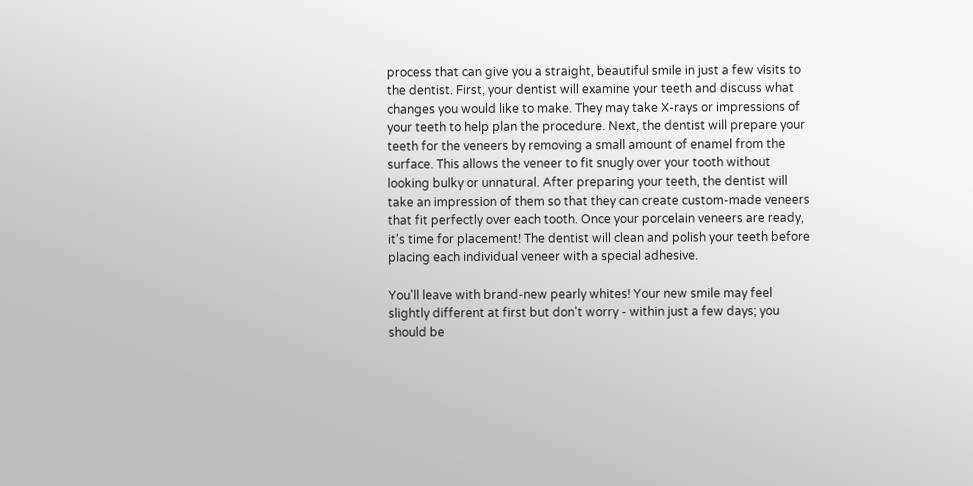process that can give you a straight, beautiful smile in just a few visits to the dentist. First, your dentist will examine your teeth and discuss what changes you would like to make. They may take X-rays or impressions of your teeth to help plan the procedure. Next, the dentist will prepare your teeth for the veneers by removing a small amount of enamel from the surface. This allows the veneer to fit snugly over your tooth without looking bulky or unnatural. After preparing your teeth, the dentist will take an impression of them so that they can create custom-made veneers that fit perfectly over each tooth. Once your porcelain veneers are ready, it's time for placement! The dentist will clean and polish your teeth before placing each individual veneer with a special adhesive.

You'll leave with brand-new pearly whites! Your new smile may feel slightly different at first but don't worry - within just a few days; you should be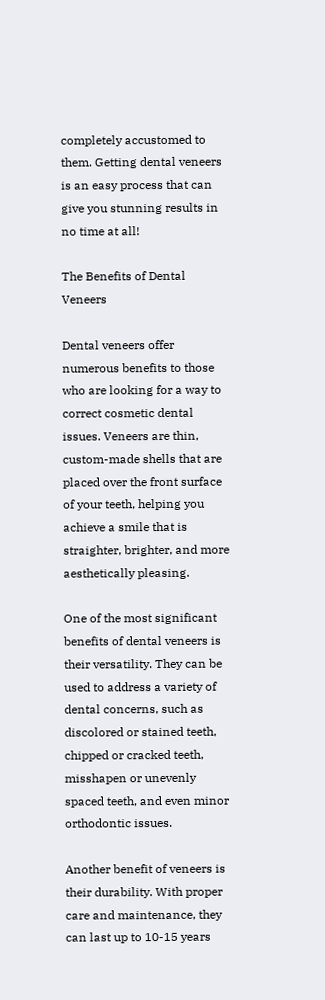completely accustomed to them. Getting dental veneers is an easy process that can give you stunning results in no time at all!

The Benefits of Dental Veneers

Dental veneers offer numerous benefits to those who are looking for a way to correct cosmetic dental issues. Veneers are thin, custom-made shells that are placed over the front surface of your teeth, helping you achieve a smile that is straighter, brighter, and more aesthetically pleasing.

One of the most significant benefits of dental veneers is their versatility. They can be used to address a variety of dental concerns, such as discolored or stained teeth, chipped or cracked teeth, misshapen or unevenly spaced teeth, and even minor orthodontic issues.

Another benefit of veneers is their durability. With proper care and maintenance, they can last up to 10-15 years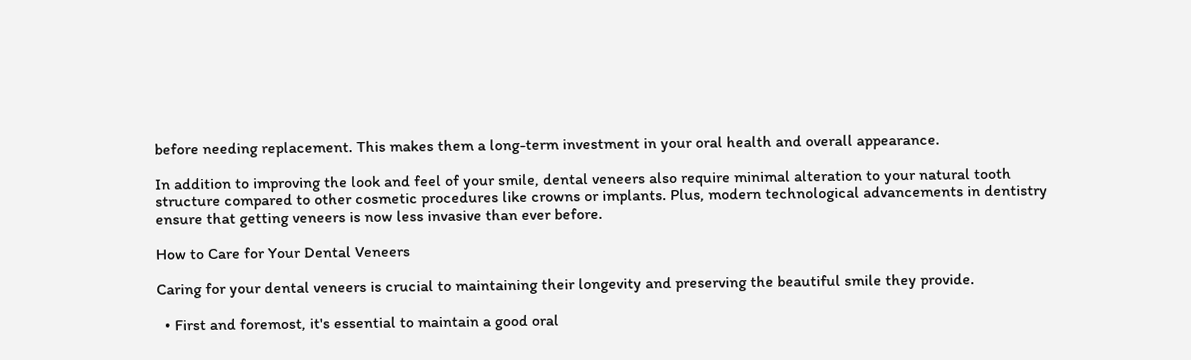before needing replacement. This makes them a long-term investment in your oral health and overall appearance.

In addition to improving the look and feel of your smile, dental veneers also require minimal alteration to your natural tooth structure compared to other cosmetic procedures like crowns or implants. Plus, modern technological advancements in dentistry ensure that getting veneers is now less invasive than ever before.

How to Care for Your Dental Veneers

Caring for your dental veneers is crucial to maintaining their longevity and preserving the beautiful smile they provide.

  • First and foremost, it's essential to maintain a good oral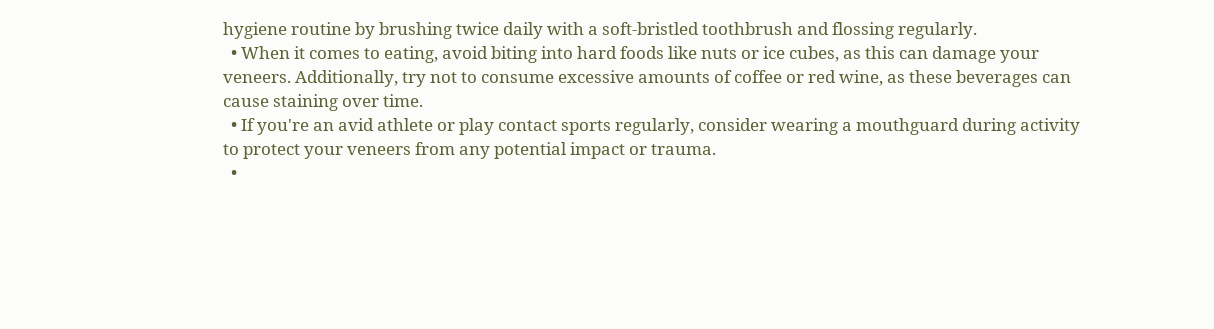hygiene routine by brushing twice daily with a soft-bristled toothbrush and flossing regularly.
  • When it comes to eating, avoid biting into hard foods like nuts or ice cubes, as this can damage your veneers. Additionally, try not to consume excessive amounts of coffee or red wine, as these beverages can cause staining over time.
  • If you're an avid athlete or play contact sports regularly, consider wearing a mouthguard during activity to protect your veneers from any potential impact or trauma.
  •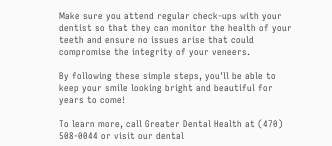Make sure you attend regular check-ups with your dentist so that they can monitor the health of your teeth and ensure no issues arise that could compromise the integrity of your veneers.

By following these simple steps, you'll be able to keep your smile looking bright and beautiful for years to come!

To learn more, call Greater Dental Health at (470) 508-0044 or visit our dental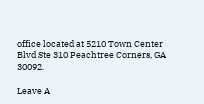office located at 5210 Town Center Blvd Ste 310 Peachtree Corners, GA 30092.

Leave A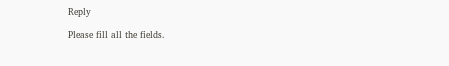Reply

Please fill all the fields.